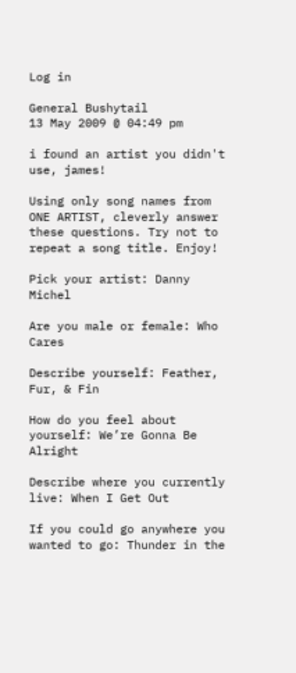Log in

General Bushytail
13 May 2009 @ 04:49 pm

i found an artist you didn't use, james!

Using only song names from ONE ARTIST, cleverly answer these questions. Try not to repeat a song title. Enjoy!

Pick your artist: Danny Michel

Are you male or female: Who Cares

Describe yourself: Feather, Fur, & Fin

How do you feel about yourself: We’re Gonna Be Alright

Describe where you currently live: When I Get Out

If you could go anywhere you wanted to go: Thunder in the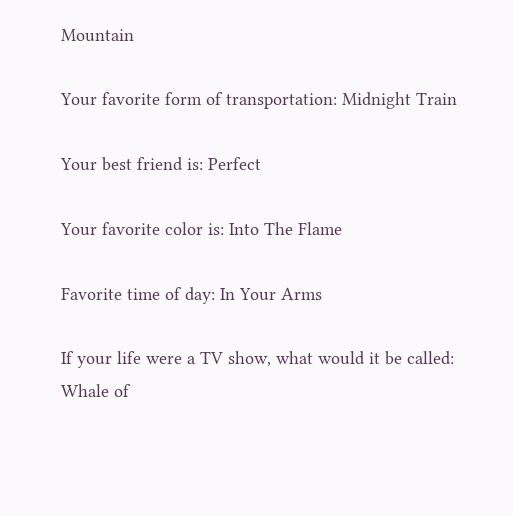Mountain

Your favorite form of transportation: Midnight Train

Your best friend is: Perfect

Your favorite color is: Into The Flame

Favorite time of day: In Your Arms

If your life were a TV show, what would it be called: Whale of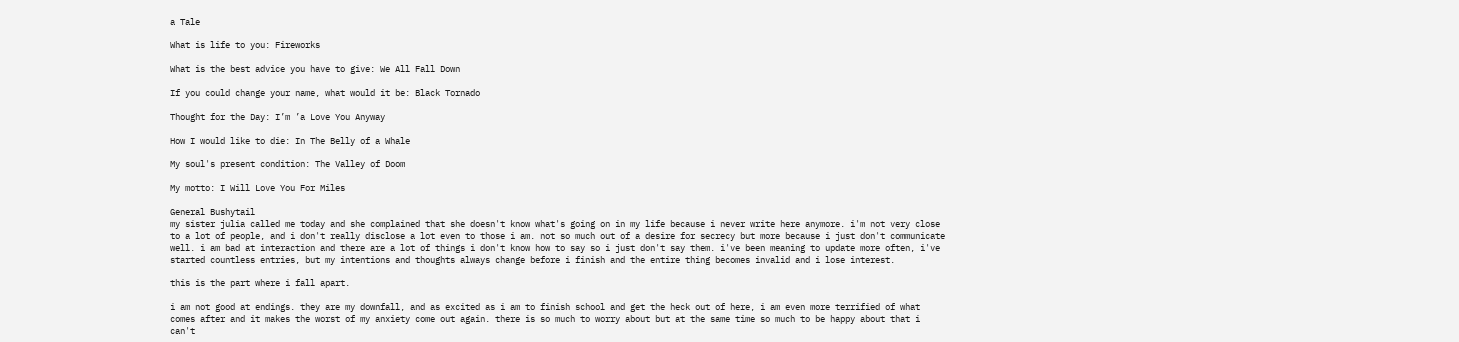a Tale

What is life to you: Fireworks

What is the best advice you have to give: We All Fall Down

If you could change your name, what would it be: Black Tornado

Thought for the Day: I’m ’a Love You Anyway

How I would like to die: In The Belly of a Whale

My soul's present condition: The Valley of Doom

My motto: I Will Love You For Miles

General Bushytail
my sister julia called me today and she complained that she doesn't know what's going on in my life because i never write here anymore. i'm not very close to a lot of people, and i don't really disclose a lot even to those i am. not so much out of a desire for secrecy but more because i just don't communicate well. i am bad at interaction and there are a lot of things i don't know how to say so i just don't say them. i've been meaning to update more often, i've started countless entries, but my intentions and thoughts always change before i finish and the entire thing becomes invalid and i lose interest.

this is the part where i fall apart.

i am not good at endings. they are my downfall, and as excited as i am to finish school and get the heck out of here, i am even more terrified of what comes after and it makes the worst of my anxiety come out again. there is so much to worry about but at the same time so much to be happy about that i can't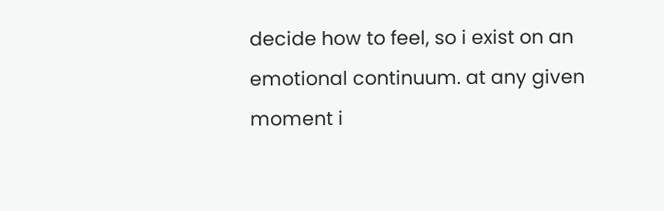decide how to feel, so i exist on an emotional continuum. at any given moment i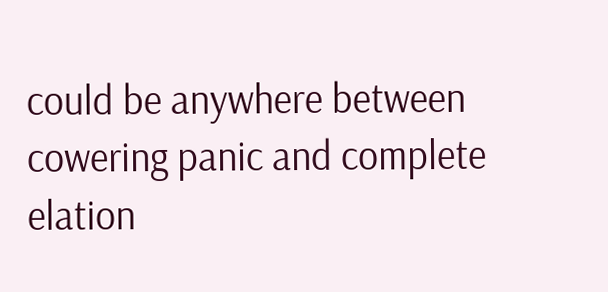could be anywhere between cowering panic and complete elation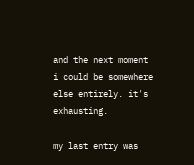and the next moment i could be somewhere else entirely. it's exhausting.

my last entry was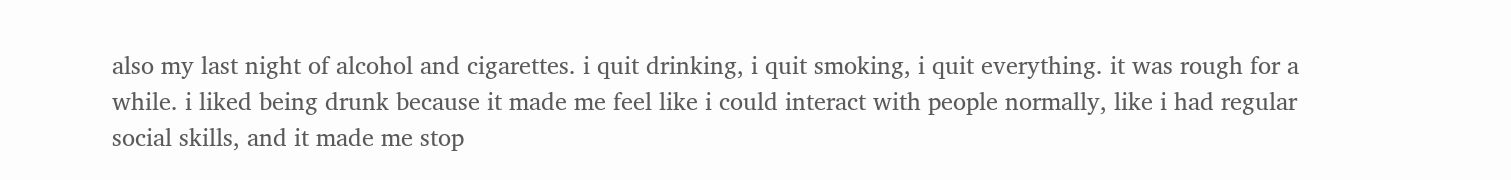also my last night of alcohol and cigarettes. i quit drinking, i quit smoking, i quit everything. it was rough for a while. i liked being drunk because it made me feel like i could interact with people normally, like i had regular social skills, and it made me stop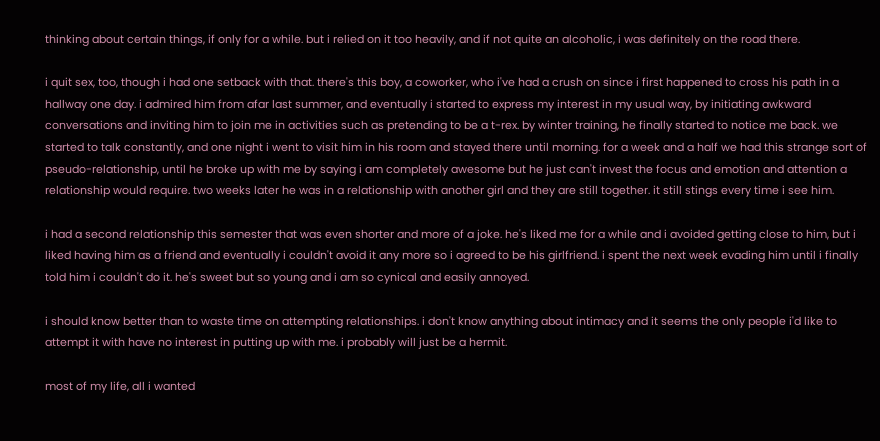thinking about certain things, if only for a while. but i relied on it too heavily, and if not quite an alcoholic, i was definitely on the road there.

i quit sex, too, though i had one setback with that. there's this boy, a coworker, who i've had a crush on since i first happened to cross his path in a hallway one day. i admired him from afar last summer, and eventually i started to express my interest in my usual way, by initiating awkward conversations and inviting him to join me in activities such as pretending to be a t-rex. by winter training, he finally started to notice me back. we started to talk constantly, and one night i went to visit him in his room and stayed there until morning. for a week and a half we had this strange sort of pseudo-relationship, until he broke up with me by saying i am completely awesome but he just can't invest the focus and emotion and attention a relationship would require. two weeks later he was in a relationship with another girl and they are still together. it still stings every time i see him.

i had a second relationship this semester that was even shorter and more of a joke. he's liked me for a while and i avoided getting close to him, but i liked having him as a friend and eventually i couldn't avoid it any more so i agreed to be his girlfriend. i spent the next week evading him until i finally told him i couldn't do it. he's sweet but so young and i am so cynical and easily annoyed.

i should know better than to waste time on attempting relationships. i don't know anything about intimacy and it seems the only people i'd like to attempt it with have no interest in putting up with me. i probably will just be a hermit.

most of my life, all i wanted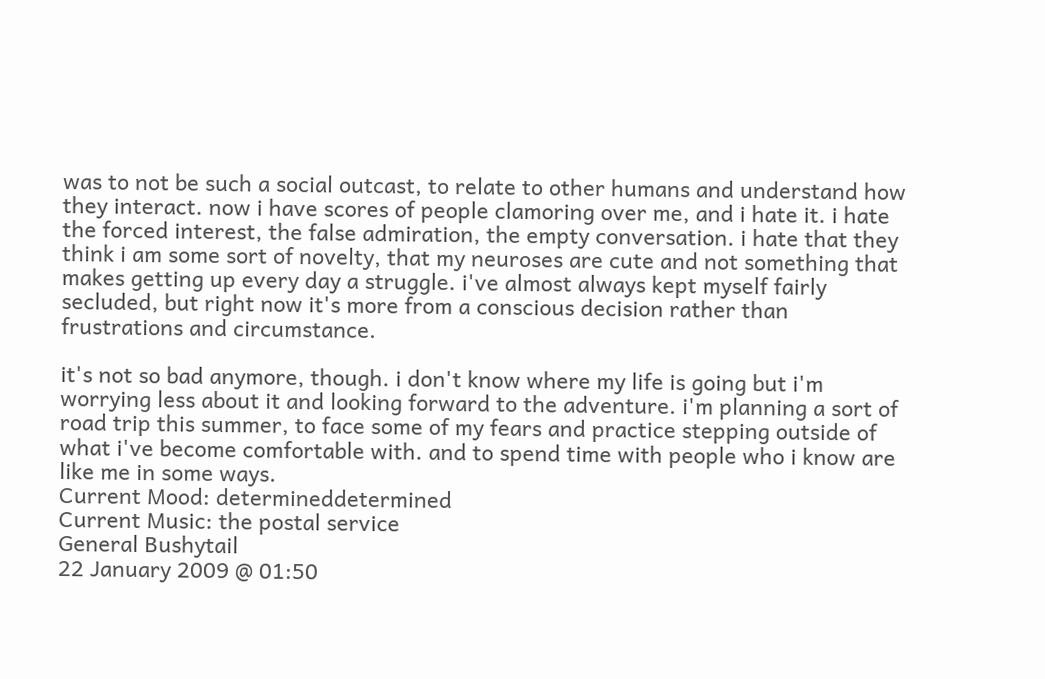was to not be such a social outcast, to relate to other humans and understand how they interact. now i have scores of people clamoring over me, and i hate it. i hate the forced interest, the false admiration, the empty conversation. i hate that they think i am some sort of novelty, that my neuroses are cute and not something that makes getting up every day a struggle. i've almost always kept myself fairly secluded, but right now it's more from a conscious decision rather than frustrations and circumstance.

it's not so bad anymore, though. i don't know where my life is going but i'm worrying less about it and looking forward to the adventure. i'm planning a sort of road trip this summer, to face some of my fears and practice stepping outside of what i've become comfortable with. and to spend time with people who i know are like me in some ways.
Current Mood: determineddetermined
Current Music: the postal service
General Bushytail
22 January 2009 @ 01:50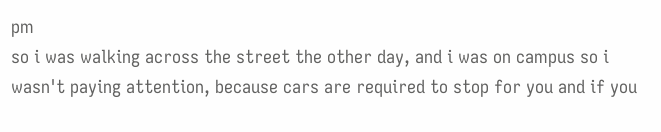pm
so i was walking across the street the other day, and i was on campus so i wasn't paying attention, because cars are required to stop for you and if you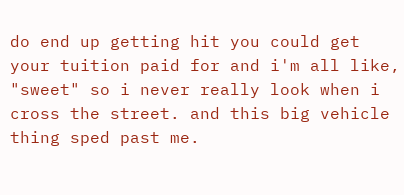do end up getting hit you could get your tuition paid for and i'm all like, "sweet" so i never really look when i cross the street. and this big vehicle thing sped past me.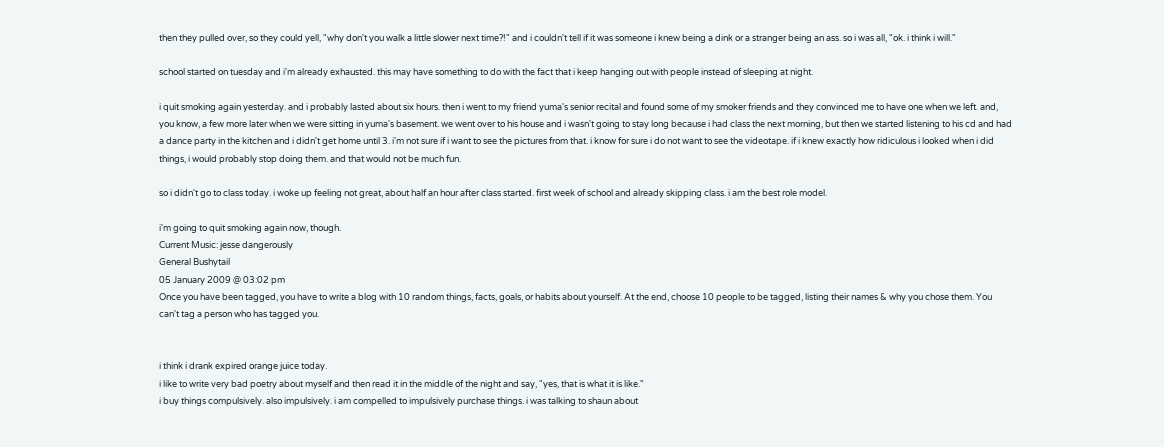then they pulled over, so they could yell, "why don't you walk a little slower next time?!" and i couldn't tell if it was someone i knew being a dink or a stranger being an ass. so i was all, "ok. i think i will."

school started on tuesday and i'm already exhausted. this may have something to do with the fact that i keep hanging out with people instead of sleeping at night.

i quit smoking again yesterday. and i probably lasted about six hours. then i went to my friend yuma's senior recital and found some of my smoker friends and they convinced me to have one when we left. and, you know, a few more later when we were sitting in yuma's basement. we went over to his house and i wasn't going to stay long because i had class the next morning, but then we started listening to his cd and had a dance party in the kitchen and i didn't get home until 3. i'm not sure if i want to see the pictures from that. i know for sure i do not want to see the videotape. if i knew exactly how ridiculous i looked when i did things, i would probably stop doing them. and that would not be much fun.

so i didn't go to class today. i woke up feeling not great, about half an hour after class started. first week of school and already skipping class. i am the best role model.

i'm going to quit smoking again now, though.
Current Music: jesse dangerously
General Bushytail
05 January 2009 @ 03:02 pm
Once you have been tagged, you have to write a blog with 10 random things, facts, goals, or habits about yourself. At the end, choose 10 people to be tagged, listing their names & why you chose them. You can't tag a person who has tagged you.


i think i drank expired orange juice today.
i like to write very bad poetry about myself and then read it in the middle of the night and say, "yes, that is what it is like."
i buy things compulsively. also impulsively. i am compelled to impulsively purchase things. i was talking to shaun about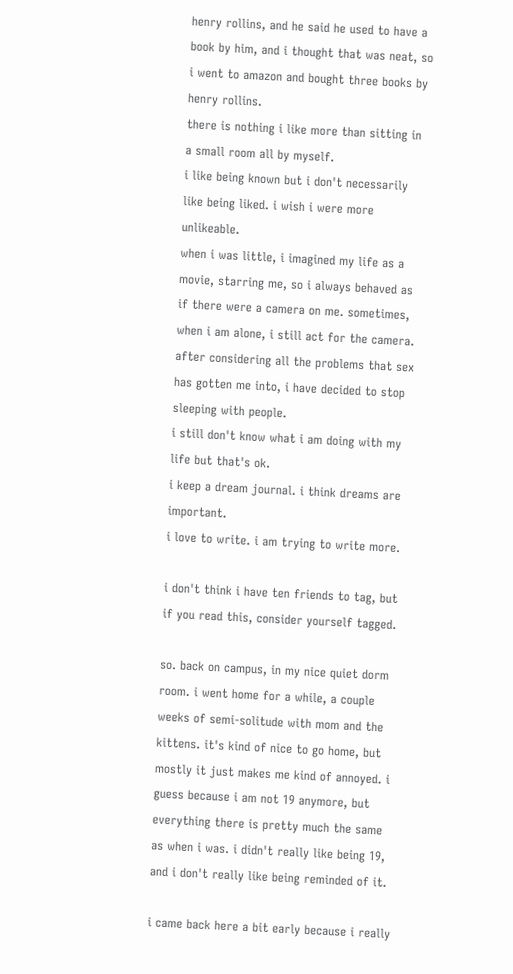henry rollins, and he said he used to have a book by him, and i thought that was neat, so i went to amazon and bought three books by henry rollins.
there is nothing i like more than sitting in a small room all by myself.
i like being known but i don't necessarily like being liked. i wish i were more unlikeable.
when i was little, i imagined my life as a movie, starring me, so i always behaved as if there were a camera on me. sometimes, when i am alone, i still act for the camera.
after considering all the problems that sex has gotten me into, i have decided to stop sleeping with people.
i still don't know what i am doing with my life but that's ok.
i keep a dream journal. i think dreams are important.
i love to write. i am trying to write more.

i don't think i have ten friends to tag, but if you read this, consider yourself tagged.

so. back on campus, in my nice quiet dorm room. i went home for a while, a couple weeks of semi-solitude with mom and the kittens. it's kind of nice to go home, but mostly it just makes me kind of annoyed. i guess because i am not 19 anymore, but everything there is pretty much the same as when i was. i didn't really like being 19, and i don't really like being reminded of it.

i came back here a bit early because i really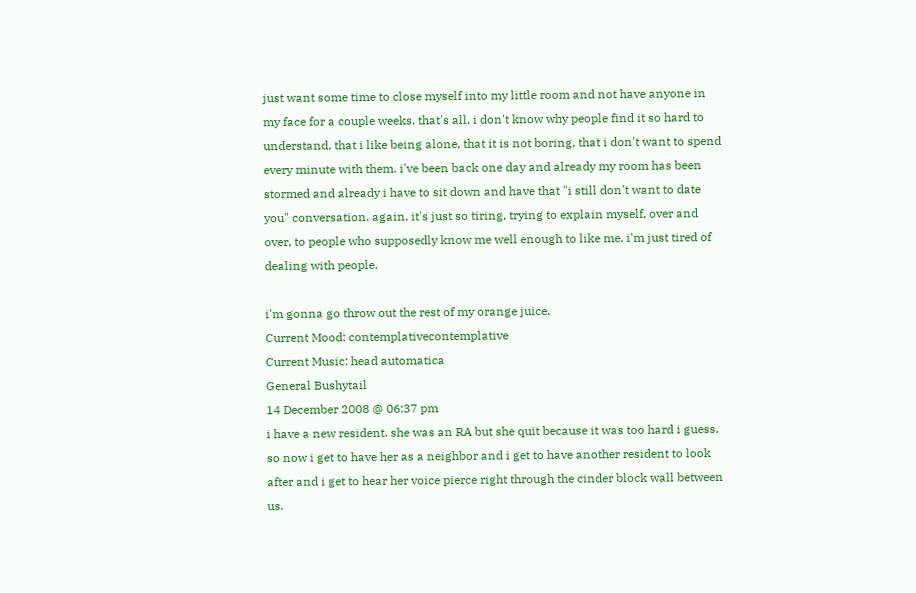just want some time to close myself into my little room and not have anyone in my face for a couple weeks. that's all. i don't know why people find it so hard to understand, that i like being alone, that it is not boring, that i don't want to spend every minute with them. i've been back one day and already my room has been stormed and already i have to sit down and have that "i still don't want to date you" conversation. again. it's just so tiring, trying to explain myself, over and over, to people who supposedly know me well enough to like me. i'm just tired of dealing with people.

i'm gonna go throw out the rest of my orange juice.
Current Mood: contemplativecontemplative
Current Music: head automatica
General Bushytail
14 December 2008 @ 06:37 pm
i have a new resident. she was an RA but she quit because it was too hard i guess. so now i get to have her as a neighbor and i get to have another resident to look after and i get to hear her voice pierce right through the cinder block wall between us.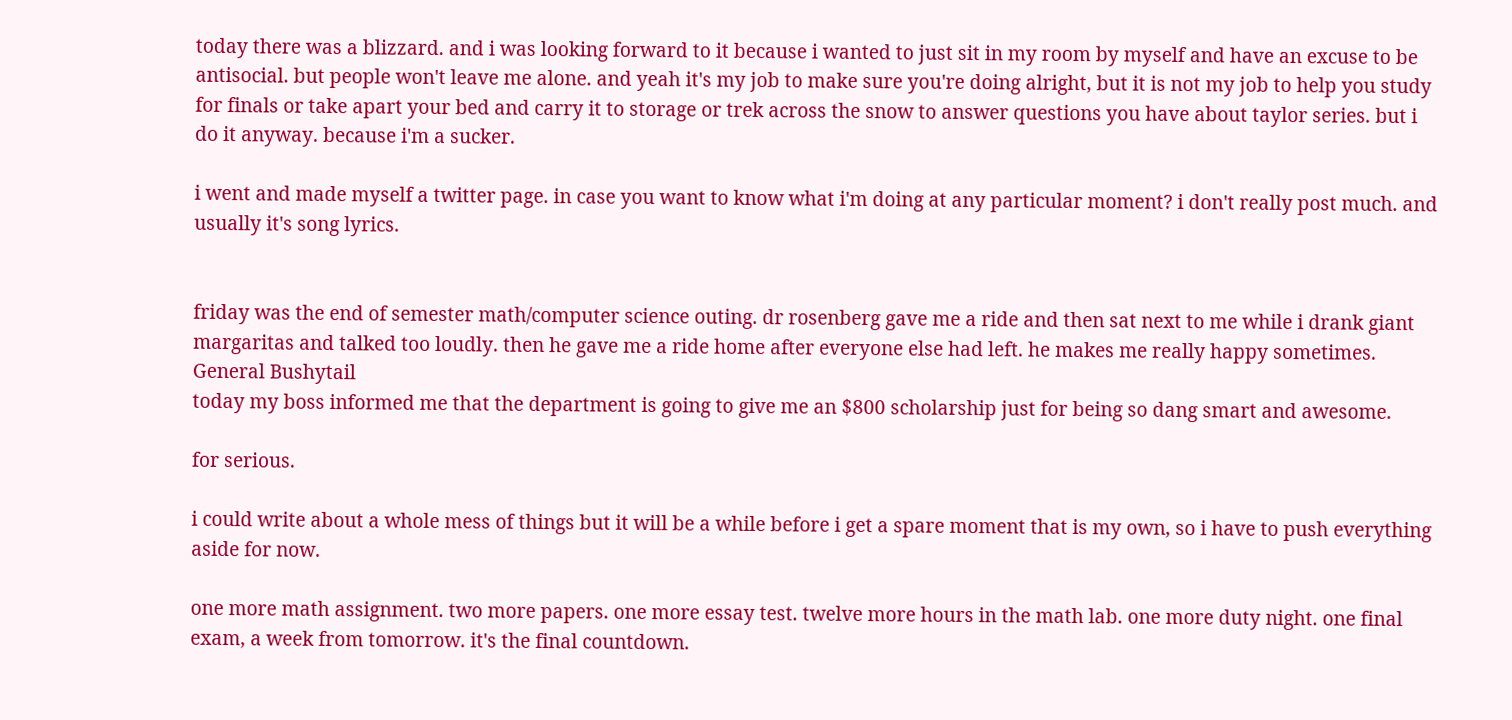today there was a blizzard. and i was looking forward to it because i wanted to just sit in my room by myself and have an excuse to be antisocial. but people won't leave me alone. and yeah it's my job to make sure you're doing alright, but it is not my job to help you study for finals or take apart your bed and carry it to storage or trek across the snow to answer questions you have about taylor series. but i do it anyway. because i'm a sucker.

i went and made myself a twitter page. in case you want to know what i'm doing at any particular moment? i don't really post much. and usually it's song lyrics.


friday was the end of semester math/computer science outing. dr rosenberg gave me a ride and then sat next to me while i drank giant margaritas and talked too loudly. then he gave me a ride home after everyone else had left. he makes me really happy sometimes.
General Bushytail
today my boss informed me that the department is going to give me an $800 scholarship just for being so dang smart and awesome.

for serious.

i could write about a whole mess of things but it will be a while before i get a spare moment that is my own, so i have to push everything aside for now.

one more math assignment. two more papers. one more essay test. twelve more hours in the math lab. one more duty night. one final exam, a week from tomorrow. it's the final countdown.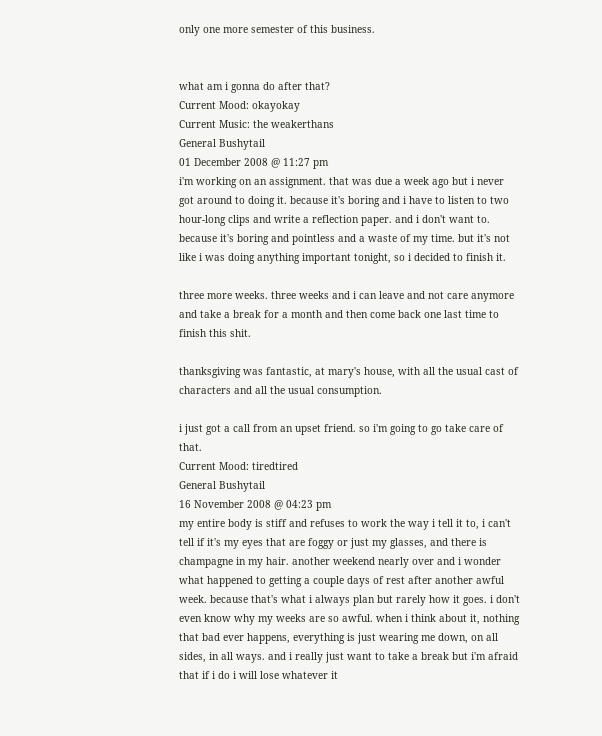only one more semester of this business.


what am i gonna do after that?
Current Mood: okayokay
Current Music: the weakerthans
General Bushytail
01 December 2008 @ 11:27 pm
i'm working on an assignment. that was due a week ago but i never got around to doing it. because it's boring and i have to listen to two hour-long clips and write a reflection paper. and i don't want to. because it's boring and pointless and a waste of my time. but it's not like i was doing anything important tonight, so i decided to finish it.

three more weeks. three weeks and i can leave and not care anymore and take a break for a month and then come back one last time to finish this shit.

thanksgiving was fantastic, at mary's house, with all the usual cast of characters and all the usual consumption.

i just got a call from an upset friend. so i'm going to go take care of that.
Current Mood: tiredtired
General Bushytail
16 November 2008 @ 04:23 pm
my entire body is stiff and refuses to work the way i tell it to, i can't tell if it's my eyes that are foggy or just my glasses, and there is champagne in my hair. another weekend nearly over and i wonder what happened to getting a couple days of rest after another awful week. because that's what i always plan but rarely how it goes. i don't even know why my weeks are so awful. when i think about it, nothing that bad ever happens, everything is just wearing me down, on all sides, in all ways. and i really just want to take a break but i'm afraid that if i do i will lose whatever it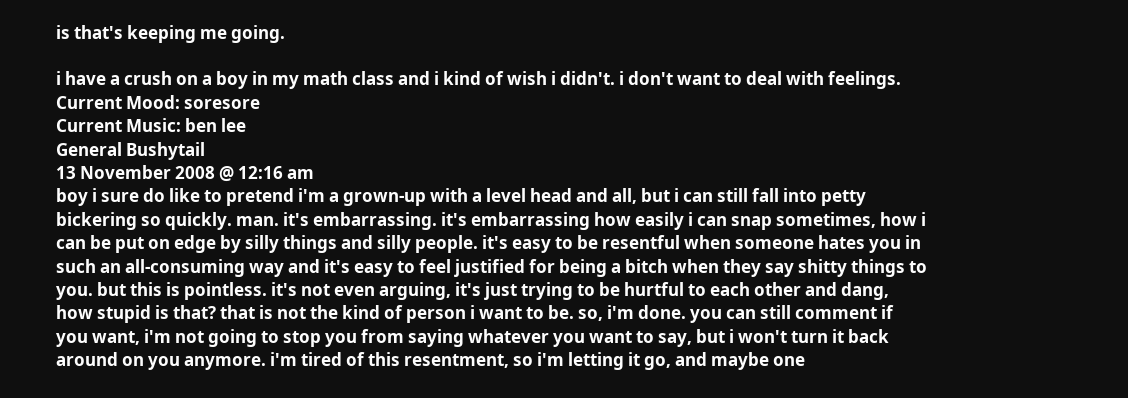is that's keeping me going.

i have a crush on a boy in my math class and i kind of wish i didn't. i don't want to deal with feelings.
Current Mood: soresore
Current Music: ben lee
General Bushytail
13 November 2008 @ 12:16 am
boy i sure do like to pretend i'm a grown-up with a level head and all, but i can still fall into petty bickering so quickly. man. it's embarrassing. it's embarrassing how easily i can snap sometimes, how i can be put on edge by silly things and silly people. it's easy to be resentful when someone hates you in such an all-consuming way and it's easy to feel justified for being a bitch when they say shitty things to you. but this is pointless. it's not even arguing, it's just trying to be hurtful to each other and dang, how stupid is that? that is not the kind of person i want to be. so, i'm done. you can still comment if you want, i'm not going to stop you from saying whatever you want to say, but i won't turn it back around on you anymore. i'm tired of this resentment, so i'm letting it go, and maybe one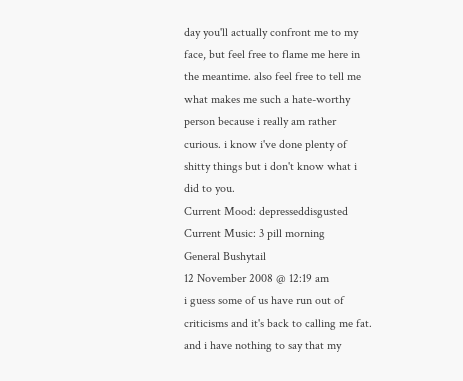day you'll actually confront me to my face, but feel free to flame me here in the meantime. also feel free to tell me what makes me such a hate-worthy person because i really am rather curious. i know i've done plenty of shitty things but i don't know what i did to you.
Current Mood: depresseddisgusted
Current Music: 3 pill morning
General Bushytail
12 November 2008 @ 12:19 am
i guess some of us have run out of criticisms and it's back to calling me fat. and i have nothing to say that my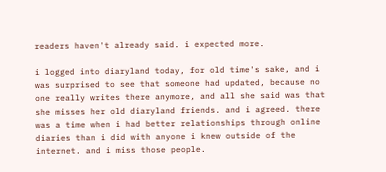readers haven't already said. i expected more.

i logged into diaryland today, for old time's sake, and i was surprised to see that someone had updated, because no one really writes there anymore, and all she said was that she misses her old diaryland friends. and i agreed. there was a time when i had better relationships through online diaries than i did with anyone i knew outside of the internet. and i miss those people.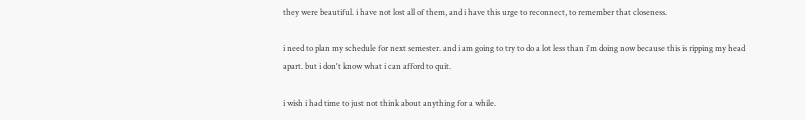they were beautiful. i have not lost all of them, and i have this urge to reconnect, to remember that closeness.

i need to plan my schedule for next semester. and i am going to try to do a lot less than i'm doing now because this is ripping my head apart. but i don't know what i can afford to quit.

i wish i had time to just not think about anything for a while.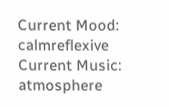Current Mood: calmreflexive
Current Music: atmosphere